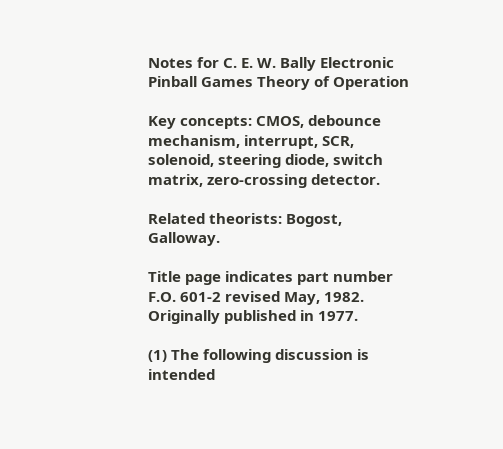Notes for C. E. W. Bally Electronic Pinball Games Theory of Operation

Key concepts: CMOS, debounce mechanism, interrupt, SCR, solenoid, steering diode, switch matrix, zero-crossing detector.

Related theorists: Bogost, Galloway.

Title page indicates part number F.O. 601-2 revised May, 1982. Originally published in 1977.

(1) The following discussion is intended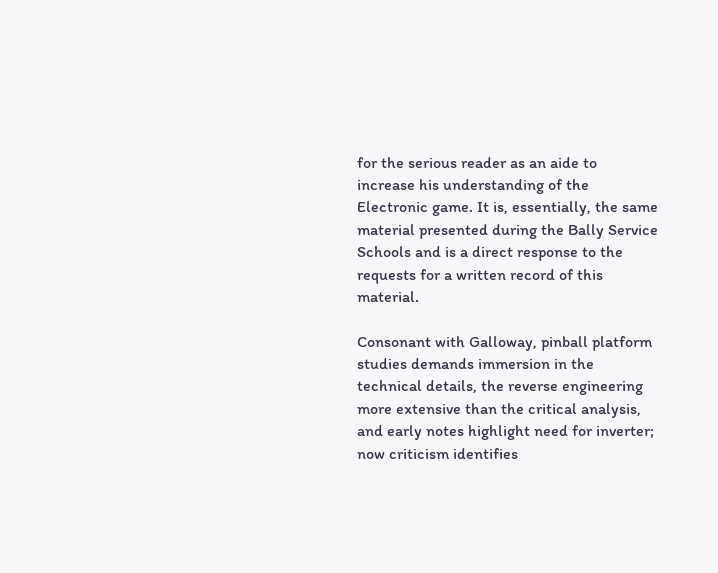for the serious reader as an aide to increase his understanding of the Electronic game. It is, essentially, the same material presented during the Bally Service Schools and is a direct response to the requests for a written record of this material.

Consonant with Galloway, pinball platform studies demands immersion in the technical details, the reverse engineering more extensive than the critical analysis, and early notes highlight need for inverter; now criticism identifies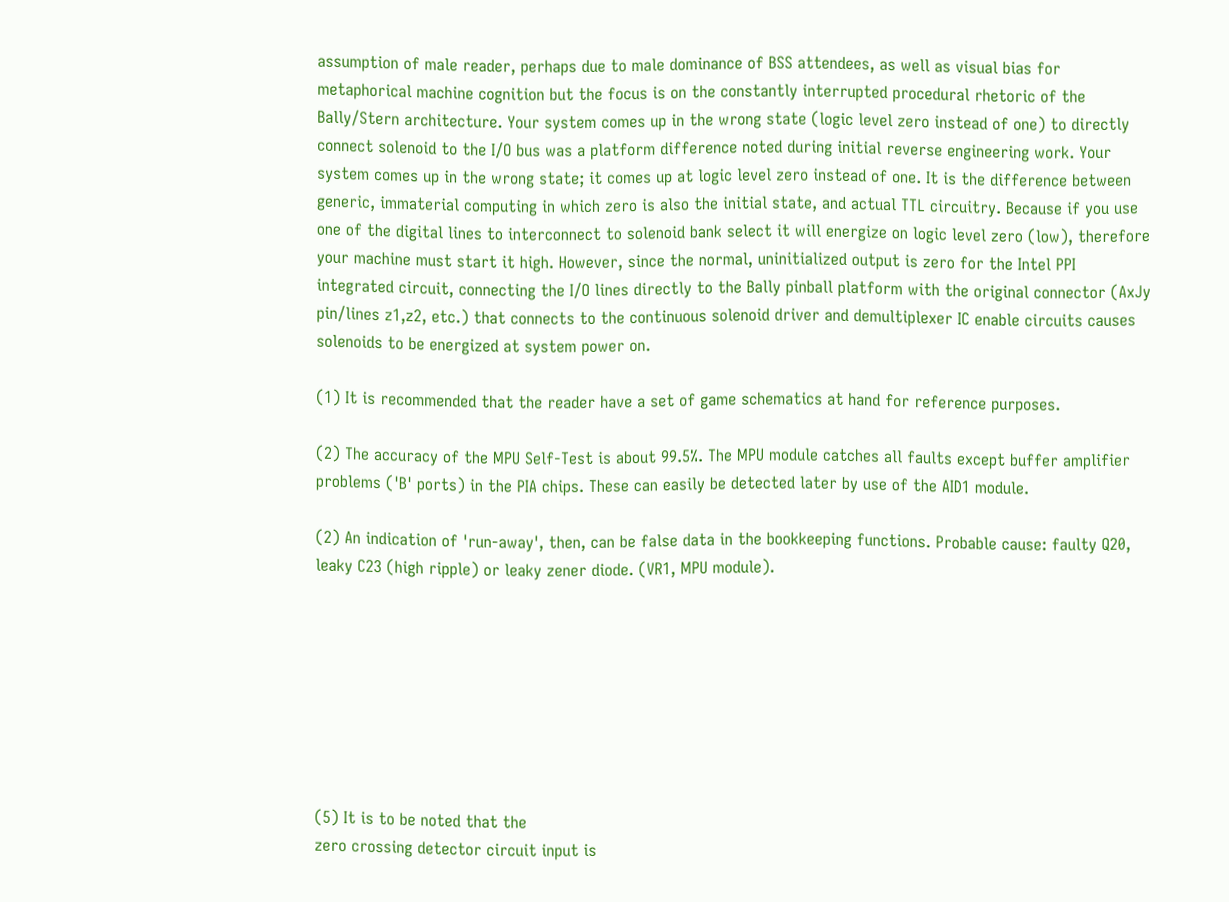assumption of male reader, perhaps due to male dominance of BSS attendees, as well as visual bias for metaphorical machine cognition but the focus is on the constantly interrupted procedural rhetoric of the Bally/Stern architecture. Your system comes up in the wrong state (logic level zero instead of one) to directly connect solenoid to the I/O bus was a platform difference noted during initial reverse engineering work. Your system comes up in the wrong state; it comes up at logic level zero instead of one. It is the difference between generic, immaterial computing in which zero is also the initial state, and actual TTL circuitry. Because if you use one of the digital lines to interconnect to solenoid bank select it will energize on logic level zero (low), therefore your machine must start it high. However, since the normal, uninitialized output is zero for the Intel PPI integrated circuit, connecting the I/O lines directly to the Bally pinball platform with the original connector (AxJy pin/lines z1,z2, etc.) that connects to the continuous solenoid driver and demultiplexer IC enable circuits causes solenoids to be energized at system power on.

(1) It is recommended that the reader have a set of game schematics at hand for reference purposes.

(2) The accuracy of the MPU Self-Test is about 99.5%. The MPU module catches all faults except buffer amplifier problems ('B' ports) in the PIA chips. These can easily be detected later by use of the AID1 module.

(2) An indication of 'run-away', then, can be false data in the bookkeeping functions. Probable cause: faulty Q20, leaky C23 (high ripple) or leaky zener diode. (VR1, MPU module).








(5) It is to be noted that the
zero crossing detector circuit input is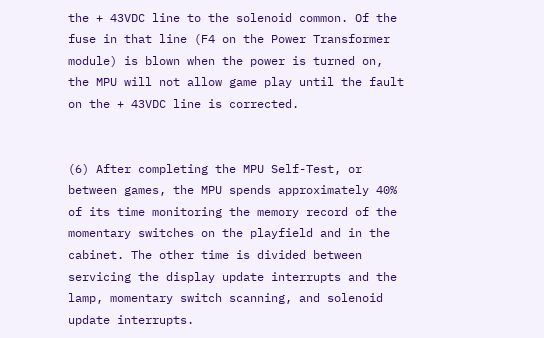the + 43VDC line to the solenoid common. Of the fuse in that line (F4 on the Power Transformer module) is blown when the power is turned on, the MPU will not allow game play until the fault on the + 43VDC line is corrected.


(6) After completing the MPU Self-Test, or between games, the MPU spends approximately 40% of its time monitoring the memory record of the momentary switches on the playfield and in the cabinet. The other time is divided between servicing the display update interrupts and the lamp, momentary switch scanning, and solenoid update interrupts.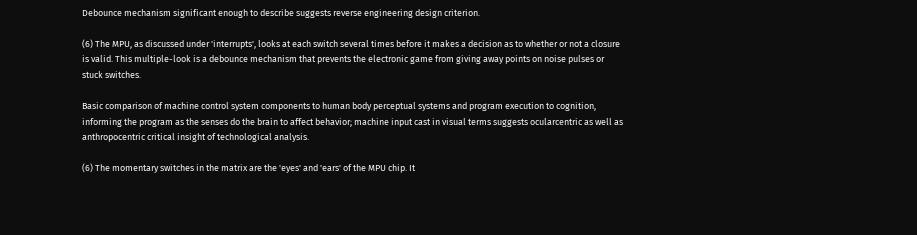Debounce mechanism significant enough to describe suggests reverse engineering design criterion.

(6) The MPU, as discussed under 'interrupts', looks at each switch several times before it makes a decision as to whether or not a closure is valid. This multiple-look is a debounce mechanism that prevents the electronic game from giving away points on noise pulses or stuck switches.

Basic comparison of machine control system components to human body perceptual systems and program execution to cognition, informing the program as the senses do the brain to affect behavior; machine input cast in visual terms suggests ocularcentric as well as anthropocentric critical insight of technological analysis.

(6) The momentary switches in the matrix are the 'eyes' and 'ears' of the MPU chip. It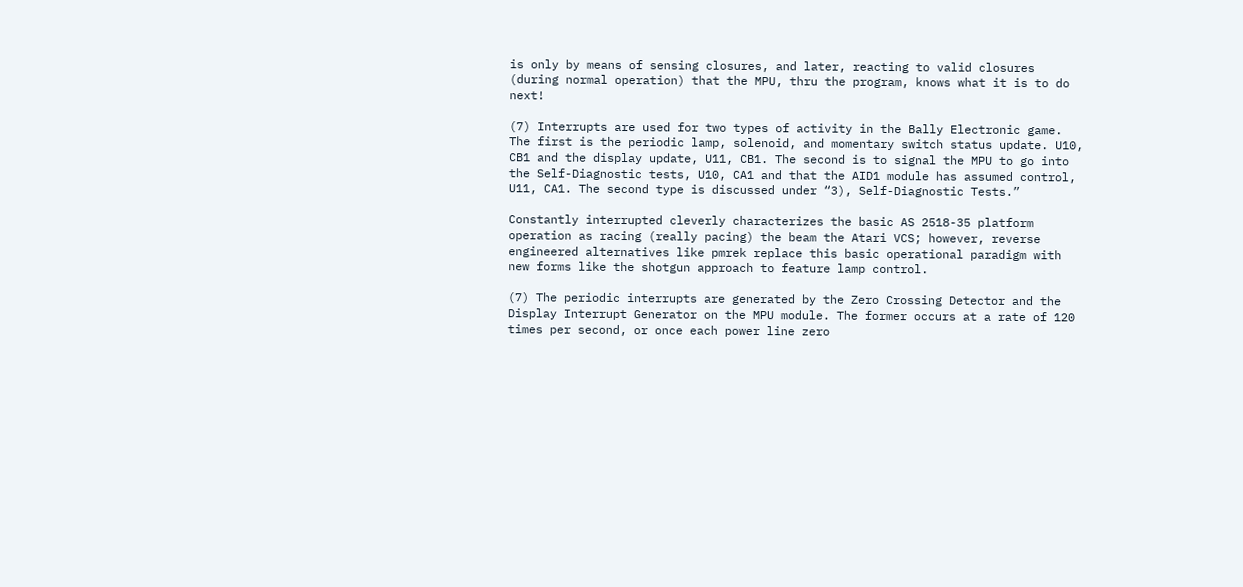is only by means of sensing closures, and later, reacting to valid closures (during normal operation) that the MPU, thru the program, knows what it is to do next!

(7) Interrupts are used for two types of activity in the Bally Electronic game. The first is the periodic lamp, solenoid, and momentary switch status update. U10, CB1 and the display update, U11, CB1. The second is to signal the MPU to go into the Self-Diagnostic tests, U10, CA1 and that the AID1 module has assumed control, U11, CA1. The second type is discussed under “3), Self-Diagnostic Tests.”

Constantly interrupted cleverly characterizes the basic AS 2518-35 platform operation as racing (really pacing) the beam the Atari VCS; however, reverse engineered alternatives like pmrek replace this basic operational paradigm with new forms like the shotgun approach to feature lamp control.

(7) The periodic interrupts are generated by the Zero Crossing Detector and the Display Interrupt Generator on the MPU module. The former occurs at a rate of 120 times per second, or once each power line zero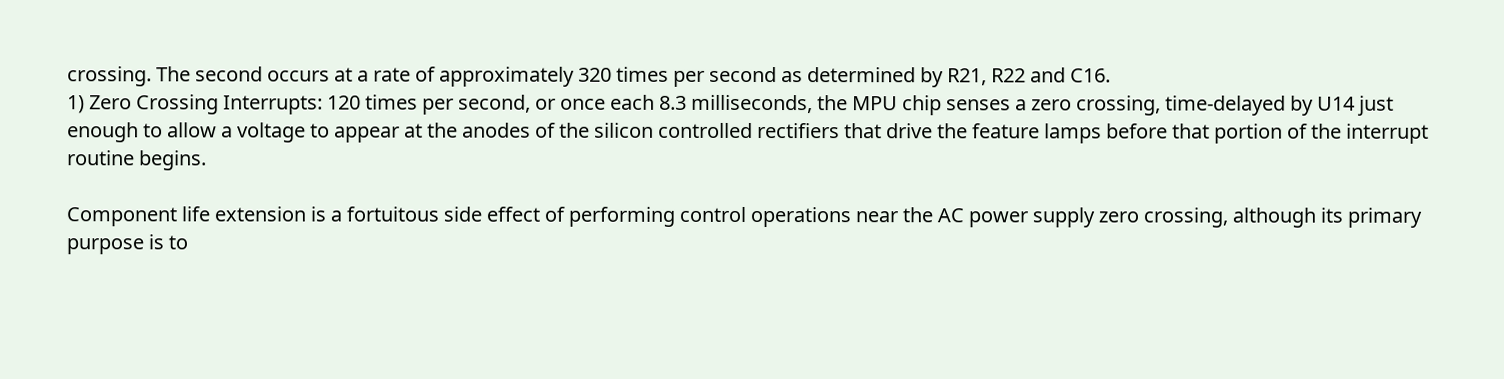crossing. The second occurs at a rate of approximately 320 times per second as determined by R21, R22 and C16.
1) Zero Crossing Interrupts: 120 times per second, or once each 8.3 milliseconds, the MPU chip senses a zero crossing, time-delayed by U14 just enough to allow a voltage to appear at the anodes of the silicon controlled rectifiers that drive the feature lamps before that portion of the interrupt routine begins.

Component life extension is a fortuitous side effect of performing control operations near the AC power supply zero crossing, although its primary purpose is to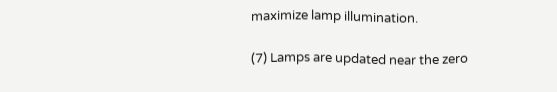maximize lamp illumination.

(7) Lamps are updated near the zero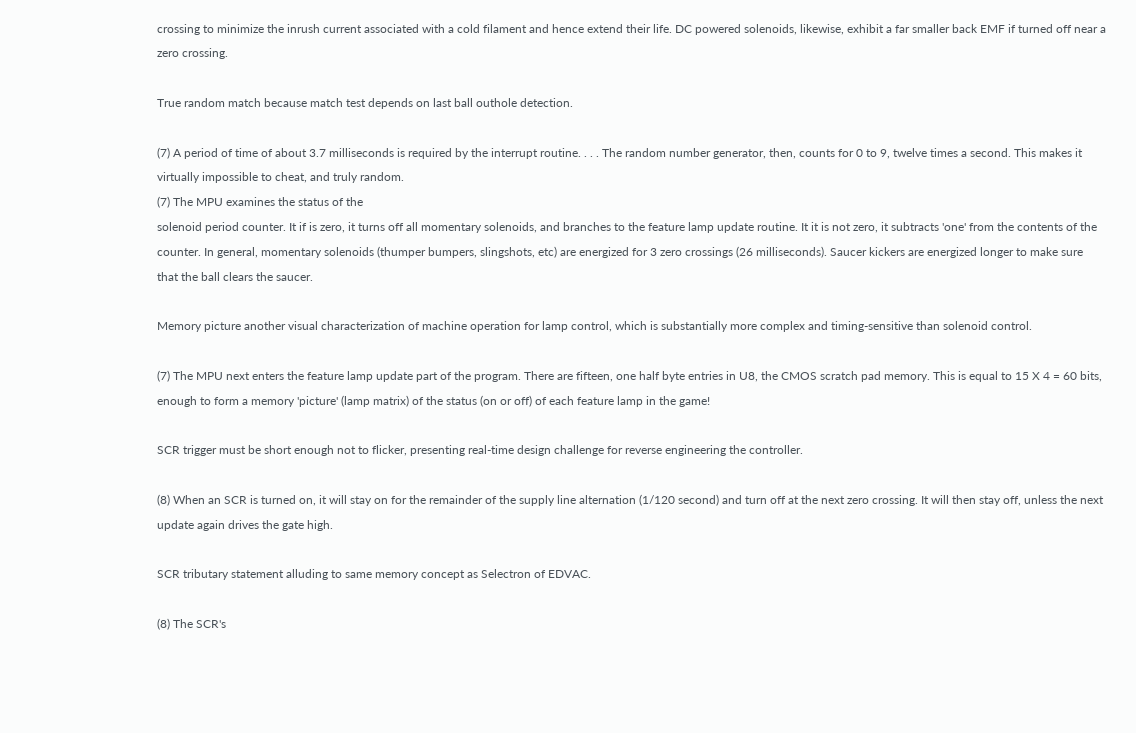crossing to minimize the inrush current associated with a cold filament and hence extend their life. DC powered solenoids, likewise, exhibit a far smaller back EMF if turned off near a zero crossing.

True random match because match test depends on last ball outhole detection.

(7) A period of time of about 3.7 milliseconds is required by the interrupt routine. . . . The random number generator, then, counts for 0 to 9, twelve times a second. This makes it virtually impossible to cheat, and truly random.
(7) The MPU examines the status of the
solenoid period counter. It if is zero, it turns off all momentary solenoids, and branches to the feature lamp update routine. It it is not zero, it subtracts 'one' from the contents of the counter. In general, momentary solenoids (thumper bumpers, slingshots, etc) are energized for 3 zero crossings (26 milliseconds). Saucer kickers are energized longer to make sure that the ball clears the saucer.

Memory picture another visual characterization of machine operation for lamp control, which is substantially more complex and timing-sensitive than solenoid control.

(7) The MPU next enters the feature lamp update part of the program. There are fifteen, one half byte entries in U8, the CMOS scratch pad memory. This is equal to 15 X 4 = 60 bits, enough to form a memory 'picture' (lamp matrix) of the status (on or off) of each feature lamp in the game!

SCR trigger must be short enough not to flicker, presenting real-time design challenge for reverse engineering the controller.

(8) When an SCR is turned on, it will stay on for the remainder of the supply line alternation (1/120 second) and turn off at the next zero crossing. It will then stay off, unless the next update again drives the gate high.

SCR tributary statement alluding to same memory concept as Selectron of EDVAC.

(8) The SCR's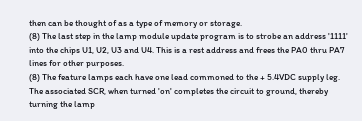then can be thought of as a type of memory or storage.
(8) The last step in the lamp module update program is to strobe an address '1111' into the chips U1, U2, U3 and U4. This is a rest address and frees the PA0 thru PA7 lines for other purposes.
(8) The feature lamps each have one lead commoned to the + 5.4VDC supply leg. The associated SCR, when turned 'on' completes the circuit to ground, thereby turning the lamp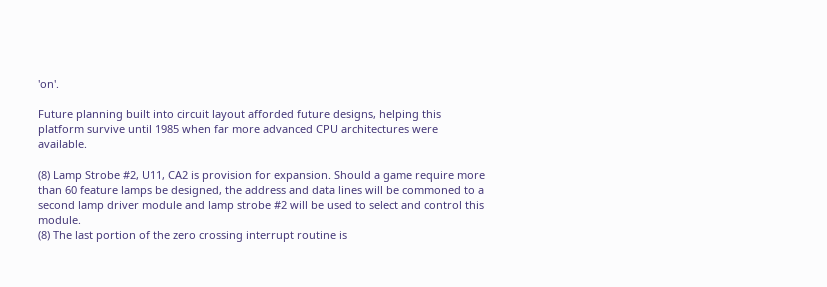'on'.

Future planning built into circuit layout afforded future designs, helping this platform survive until 1985 when far more advanced CPU architectures were available.

(8) Lamp Strobe #2, U11, CA2 is provision for expansion. Should a game require more than 60 feature lamps be designed, the address and data lines will be commoned to a second lamp driver module and lamp strobe #2 will be used to select and control this module.
(8) The last portion of the zero crossing interrupt routine is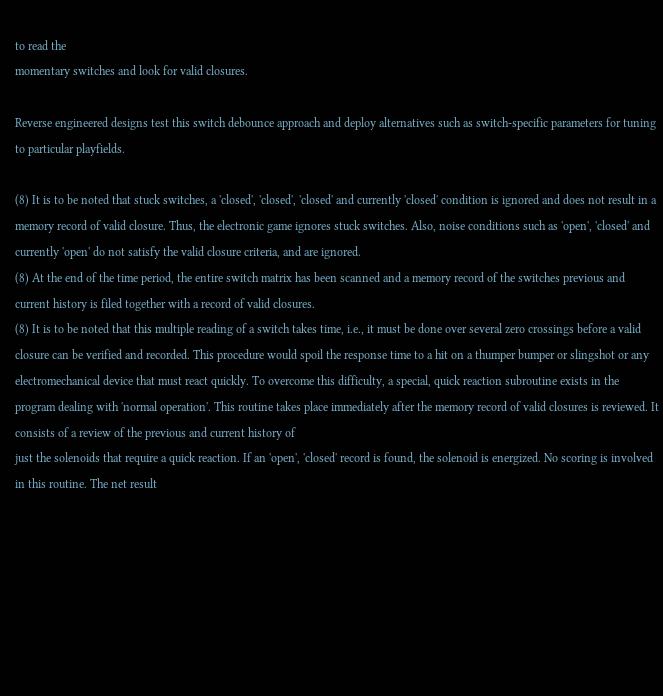to read the
momentary switches and look for valid closures.

Reverse engineered designs test this switch debounce approach and deploy alternatives such as switch-specific parameters for tuning to particular playfields.

(8) It is to be noted that stuck switches, a 'closed', 'closed', 'closed' and currently 'closed' condition is ignored and does not result in a memory record of valid closure. Thus, the electronic game ignores stuck switches. Also, noise conditions such as 'open', 'closed' and currently 'open' do not satisfy the valid closure criteria, and are ignored.
(8) At the end of the time period, the entire switch matrix has been scanned and a memory record of the switches previous and current history is filed together with a record of valid closures.
(8) It is to be noted that this multiple reading of a switch takes time, i.e., it must be done over several zero crossings before a valid closure can be verified and recorded. This procedure would spoil the response time to a hit on a thumper bumper or slingshot or any electromechanical device that must react quickly. To overcome this difficulty, a special, quick reaction subroutine exists in the program dealing with 'normal operation'. This routine takes place immediately after the memory record of valid closures is reviewed. It consists of a review of the previous and current history of
just the solenoids that require a quick reaction. If an 'open', 'closed' record is found, the solenoid is energized. No scoring is involved in this routine. The net result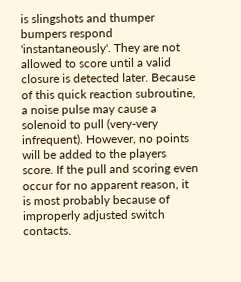is slingshots and thumper bumpers respond 'instantaneously'. They are not allowed to score until a valid closure is detected later. Because of this quick reaction subroutine, a noise pulse may cause a solenoid to pull (very-very infrequent). However, no points will be added to the players score. If the pull and scoring even occur for no apparent reason, it is most probably because of improperly adjusted switch contacts.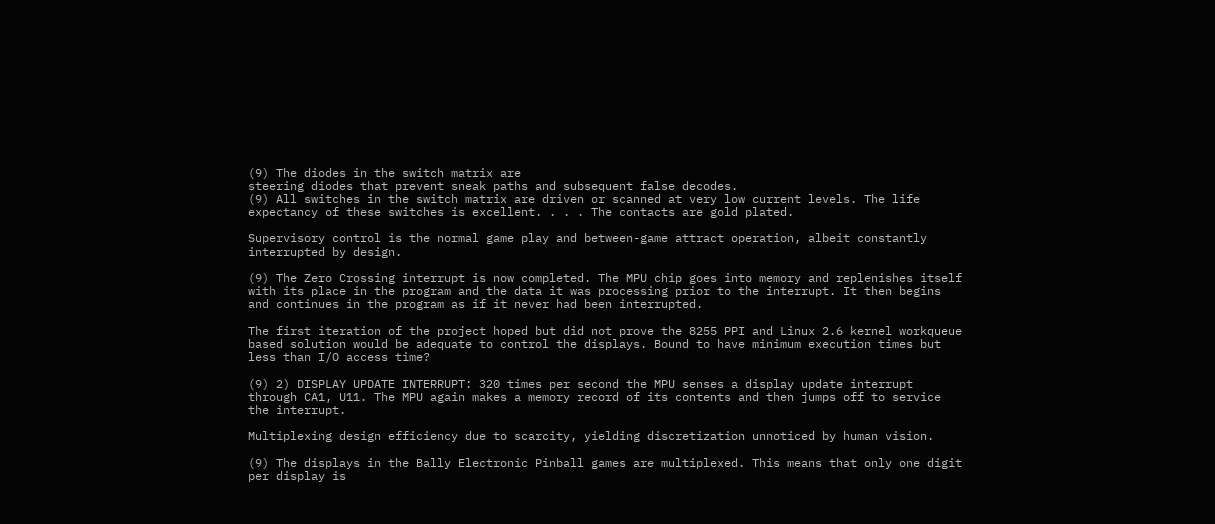(9) The diodes in the switch matrix are
steering diodes that prevent sneak paths and subsequent false decodes.
(9) All switches in the switch matrix are driven or scanned at very low current levels. The life expectancy of these switches is excellent. . . . The contacts are gold plated.

Supervisory control is the normal game play and between-game attract operation, albeit constantly interrupted by design.

(9) The Zero Crossing interrupt is now completed. The MPU chip goes into memory and replenishes itself with its place in the program and the data it was processing prior to the interrupt. It then begins and continues in the program as if it never had been interrupted.

The first iteration of the project hoped but did not prove the 8255 PPI and Linux 2.6 kernel workqueue based solution would be adequate to control the displays. Bound to have minimum execution times but less than I/O access time?

(9) 2) DISPLAY UPDATE INTERRUPT: 320 times per second the MPU senses a display update interrupt through CA1, U11. The MPU again makes a memory record of its contents and then jumps off to service the interrupt.

Multiplexing design efficiency due to scarcity, yielding discretization unnoticed by human vision.

(9) The displays in the Bally Electronic Pinball games are multiplexed. This means that only one digit per display is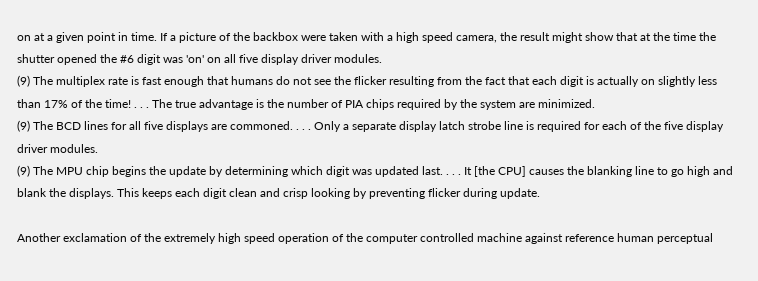on at a given point in time. If a picture of the backbox were taken with a high speed camera, the result might show that at the time the shutter opened the #6 digit was 'on' on all five display driver modules.
(9) The multiplex rate is fast enough that humans do not see the flicker resulting from the fact that each digit is actually on slightly less than 17% of the time! . . . The true advantage is the number of PIA chips required by the system are minimized.
(9) The BCD lines for all five displays are commoned. . . . Only a separate display latch strobe line is required for each of the five display driver modules.
(9) The MPU chip begins the update by determining which digit was updated last. . . . It [the CPU] causes the blanking line to go high and blank the displays. This keeps each digit clean and crisp looking by preventing flicker during update.

Another exclamation of the extremely high speed operation of the computer controlled machine against reference human perceptual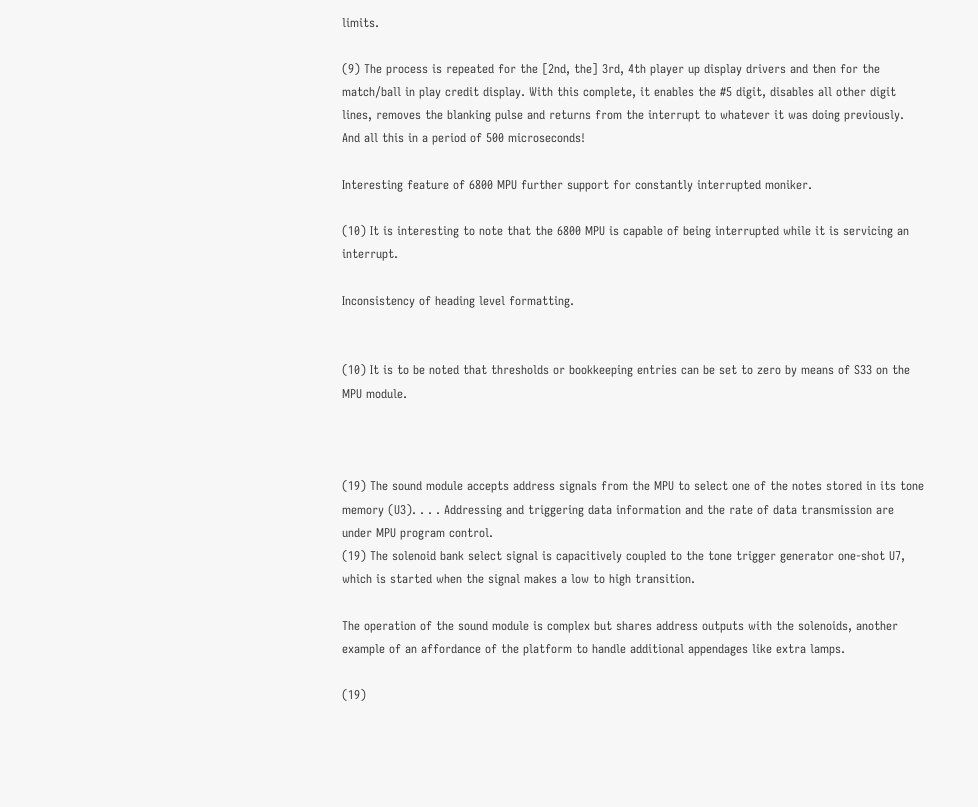limits.

(9) The process is repeated for the [2nd, the] 3rd, 4th player up display drivers and then for the match/ball in play credit display. With this complete, it enables the #5 digit, disables all other digit lines, removes the blanking pulse and returns from the interrupt to whatever it was doing previously. And all this in a period of 500 microseconds!

Interesting feature of 6800 MPU further support for constantly interrupted moniker.

(10) It is interesting to note that the 6800 MPU is capable of being interrupted while it is servicing an interrupt.

Inconsistency of heading level formatting.


(10) It is to be noted that thresholds or bookkeeping entries can be set to zero by means of S33 on the MPU module.



(19) The sound module accepts address signals from the MPU to select one of the notes stored in its tone memory (U3). . . . Addressing and triggering data information and the rate of data transmission are under MPU program control.
(19) The solenoid bank select signal is capacitively coupled to the tone trigger generator one-shot U7, which is started when the signal makes a low to high transition.

The operation of the sound module is complex but shares address outputs with the solenoids, another example of an affordance of the platform to handle additional appendages like extra lamps.

(19)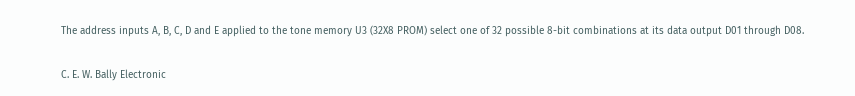The address inputs A, B, C, D and E applied to the tone memory U3 (32X8 PROM) select one of 32 possible 8-bit combinations at its data output D01 through D08.

C. E. W. Bally Electronic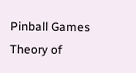Pinball Games Theory of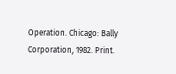Operation. Chicago: Bally Corporation, 1982. Print.